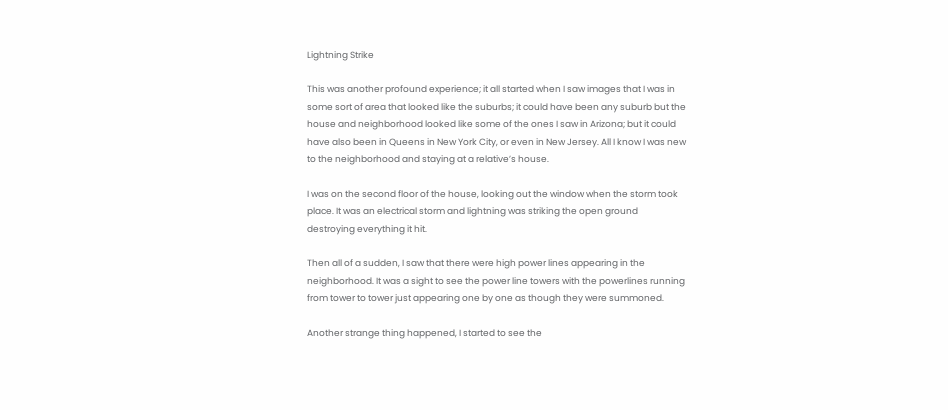Lightning Strike

This was another profound experience; it all started when I saw images that I was in some sort of area that looked like the suburbs; it could have been any suburb but the house and neighborhood looked like some of the ones I saw in Arizona; but it could have also been in Queens in New York City, or even in New Jersey. All I know I was new to the neighborhood and staying at a relative’s house.

I was on the second floor of the house, looking out the window when the storm took place. It was an electrical storm and lightning was striking the open ground destroying everything it hit.

Then all of a sudden, I saw that there were high power lines appearing in the neighborhood. It was a sight to see the power line towers with the powerlines running from tower to tower just appearing one by one as though they were summoned.

Another strange thing happened, I started to see the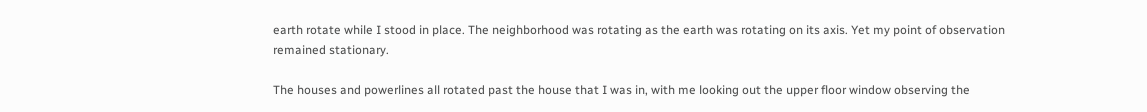earth rotate while I stood in place. The neighborhood was rotating as the earth was rotating on its axis. Yet my point of observation remained stationary.

The houses and powerlines all rotated past the house that I was in, with me looking out the upper floor window observing the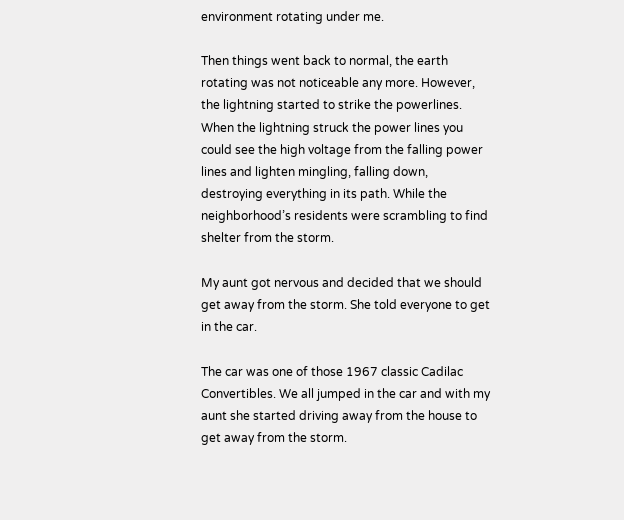environment rotating under me.

Then things went back to normal, the earth rotating was not noticeable any more. However, the lightning started to strike the powerlines.  When the lightning struck the power lines you could see the high voltage from the falling power lines and lighten mingling, falling down, destroying everything in its path. While the neighborhood’s residents were scrambling to find shelter from the storm.

My aunt got nervous and decided that we should get away from the storm. She told everyone to get in the car.

The car was one of those 1967 classic Cadilac Convertibles. We all jumped in the car and with my aunt she started driving away from the house to get away from the storm.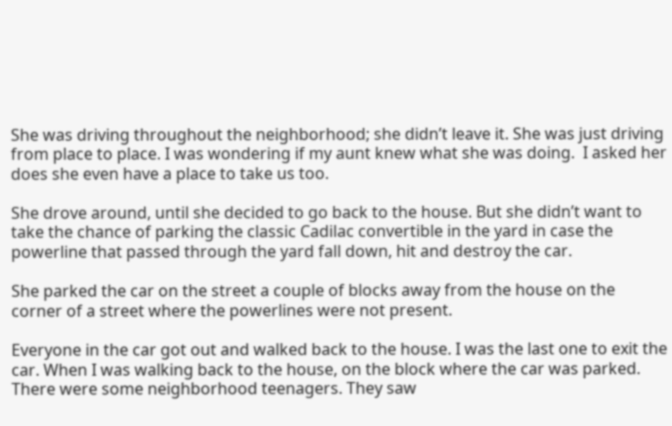She was driving throughout the neighborhood; she didn’t leave it. She was just driving from place to place. I was wondering if my aunt knew what she was doing.  I asked her does she even have a place to take us too.

She drove around, until she decided to go back to the house. But she didn’t want to take the chance of parking the classic Cadilac convertible in the yard in case the powerline that passed through the yard fall down, hit and destroy the car.

She parked the car on the street a couple of blocks away from the house on the corner of a street where the powerlines were not present.

Everyone in the car got out and walked back to the house. I was the last one to exit the car. When I was walking back to the house, on the block where the car was parked. There were some neighborhood teenagers. They saw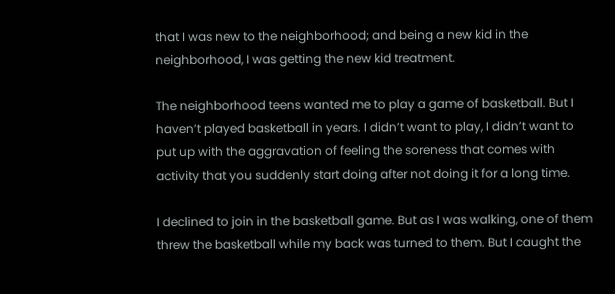that I was new to the neighborhood; and being a new kid in the neighborhood, I was getting the new kid treatment.

The neighborhood teens wanted me to play a game of basketball. But I haven’t played basketball in years. I didn’t want to play, I didn’t want to put up with the aggravation of feeling the soreness that comes with activity that you suddenly start doing after not doing it for a long time.

I declined to join in the basketball game. But as I was walking, one of them threw the basketball while my back was turned to them. But I caught the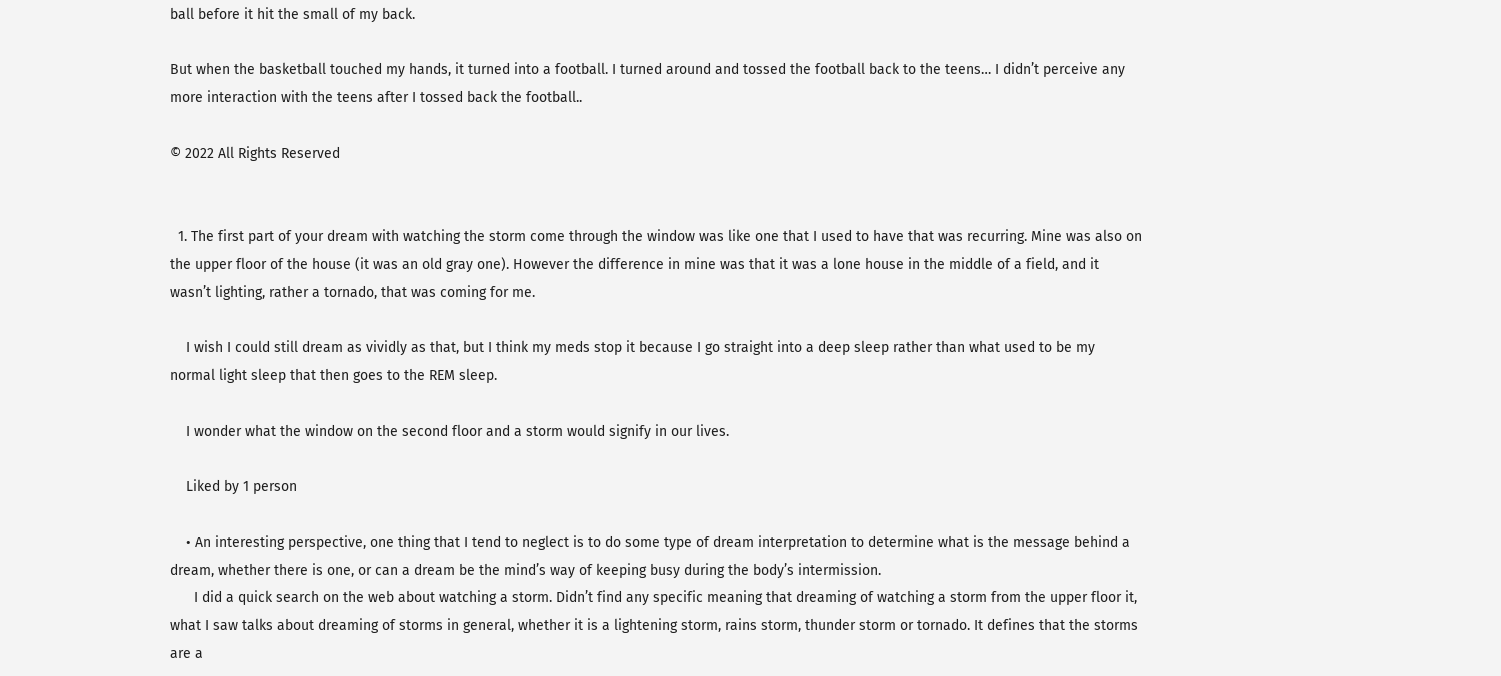ball before it hit the small of my back.

But when the basketball touched my hands, it turned into a football. I turned around and tossed the football back to the teens… I didn’t perceive any more interaction with the teens after I tossed back the football..

© 2022 All Rights Reserved


  1. The first part of your dream with watching the storm come through the window was like one that I used to have that was recurring. Mine was also on the upper floor of the house (it was an old gray one). However the difference in mine was that it was a lone house in the middle of a field, and it wasn’t lighting, rather a tornado, that was coming for me.

    I wish I could still dream as vividly as that, but I think my meds stop it because I go straight into a deep sleep rather than what used to be my normal light sleep that then goes to the REM sleep.

    I wonder what the window on the second floor and a storm would signify in our lives.

    Liked by 1 person

    • An interesting perspective, one thing that I tend to neglect is to do some type of dream interpretation to determine what is the message behind a dream, whether there is one, or can a dream be the mind’s way of keeping busy during the body’s intermission.
      I did a quick search on the web about watching a storm. Didn’t find any specific meaning that dreaming of watching a storm from the upper floor it, what I saw talks about dreaming of storms in general, whether it is a lightening storm, rains storm, thunder storm or tornado. It defines that the storms are a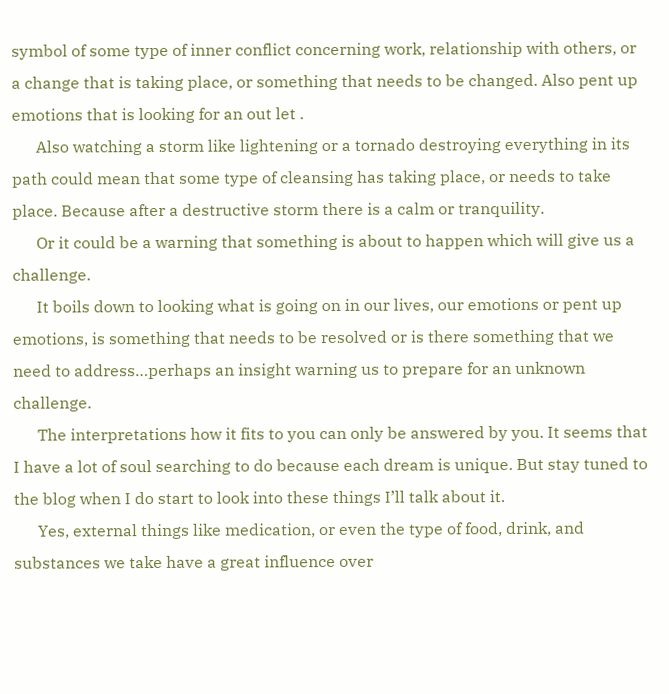symbol of some type of inner conflict concerning work, relationship with others, or a change that is taking place, or something that needs to be changed. Also pent up emotions that is looking for an out let .
      Also watching a storm like lightening or a tornado destroying everything in its path could mean that some type of cleansing has taking place, or needs to take place. Because after a destructive storm there is a calm or tranquility.
      Or it could be a warning that something is about to happen which will give us a challenge.
      It boils down to looking what is going on in our lives, our emotions or pent up emotions, is something that needs to be resolved or is there something that we need to address…perhaps an insight warning us to prepare for an unknown challenge.
      The interpretations how it fits to you can only be answered by you. It seems that I have a lot of soul searching to do because each dream is unique. But stay tuned to the blog when I do start to look into these things I’ll talk about it.
      Yes, external things like medication, or even the type of food, drink, and substances we take have a great influence over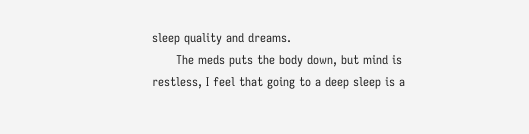sleep quality and dreams.
      The meds puts the body down, but mind is restless, I feel that going to a deep sleep is a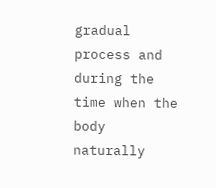gradual process and during the time when the body naturally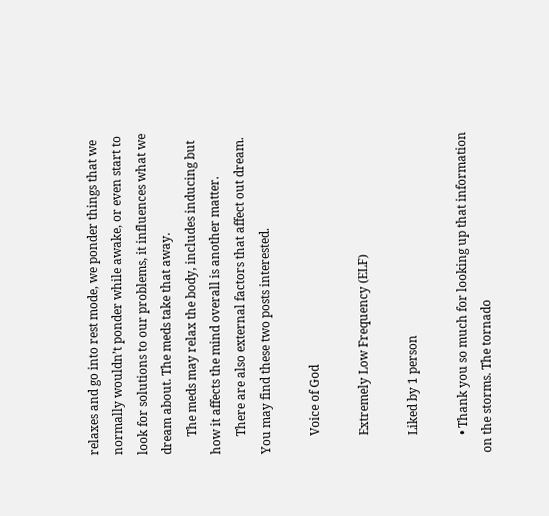relaxes and go into rest mode, we ponder things that we normally wouldn’t ponder while awake, or even start to look for solutions to our problems, it influences what we dream about. The meds take that away.
      The meds may relax the body, includes inducing but how it affects the mind overall is another matter.
      There are also external factors that affect out dream. You may find these two posts interested.

      Voice of God

      Extremely Low Frequency (ELF)

      Liked by 1 person

      • Thank you so much for looking up that information on the storms. The tornado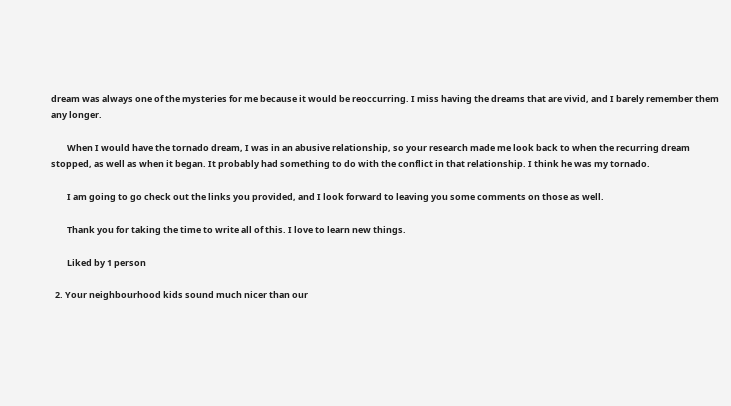dream was always one of the mysteries for me because it would be reoccurring. I miss having the dreams that are vivid, and I barely remember them any longer.

        When I would have the tornado dream, I was in an abusive relationship, so your research made me look back to when the recurring dream stopped, as well as when it began. It probably had something to do with the conflict in that relationship. I think he was my tornado.

        I am going to go check out the links you provided, and I look forward to leaving you some comments on those as well.

        Thank you for taking the time to write all of this. I love to learn new things.

        Liked by 1 person

  2. Your neighbourhood kids sound much nicer than our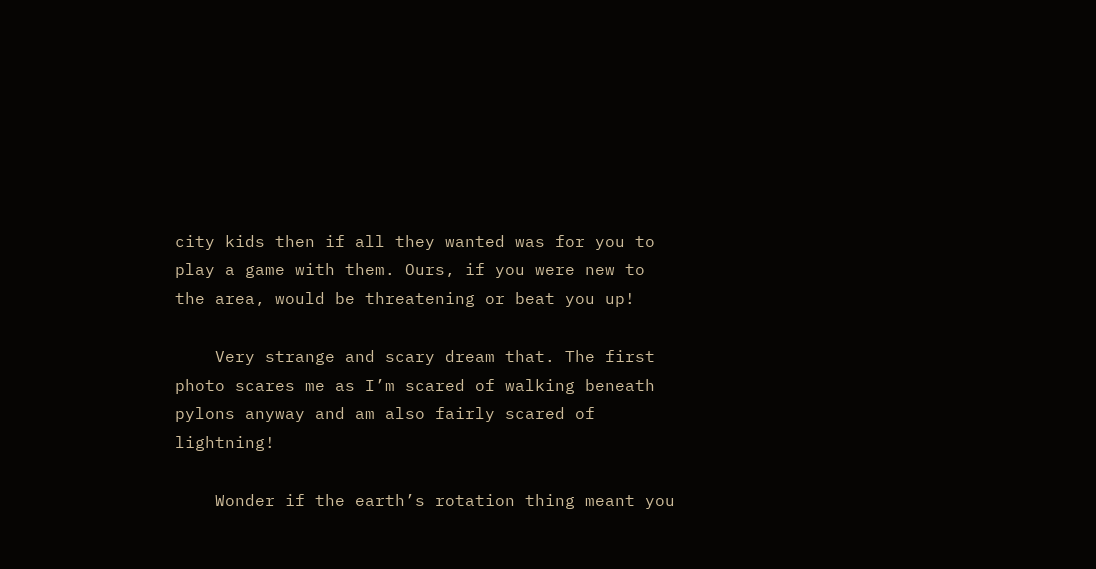city kids then if all they wanted was for you to play a game with them. Ours, if you were new to the area, would be threatening or beat you up!

    Very strange and scary dream that. The first photo scares me as I’m scared of walking beneath pylons anyway and am also fairly scared of lightning!

    Wonder if the earth’s rotation thing meant you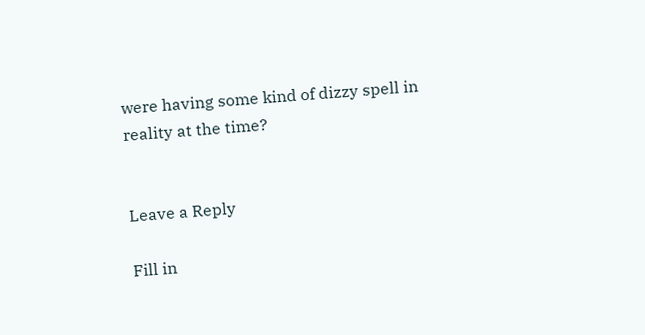were having some kind of dizzy spell in reality at the time?


Leave a Reply

Fill in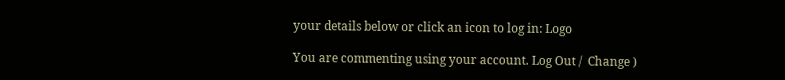your details below or click an icon to log in: Logo

You are commenting using your account. Log Out /  Change )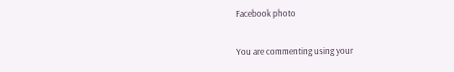Facebook photo

You are commenting using your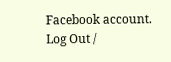Facebook account. Log Out /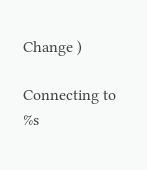Change )

Connecting to %s